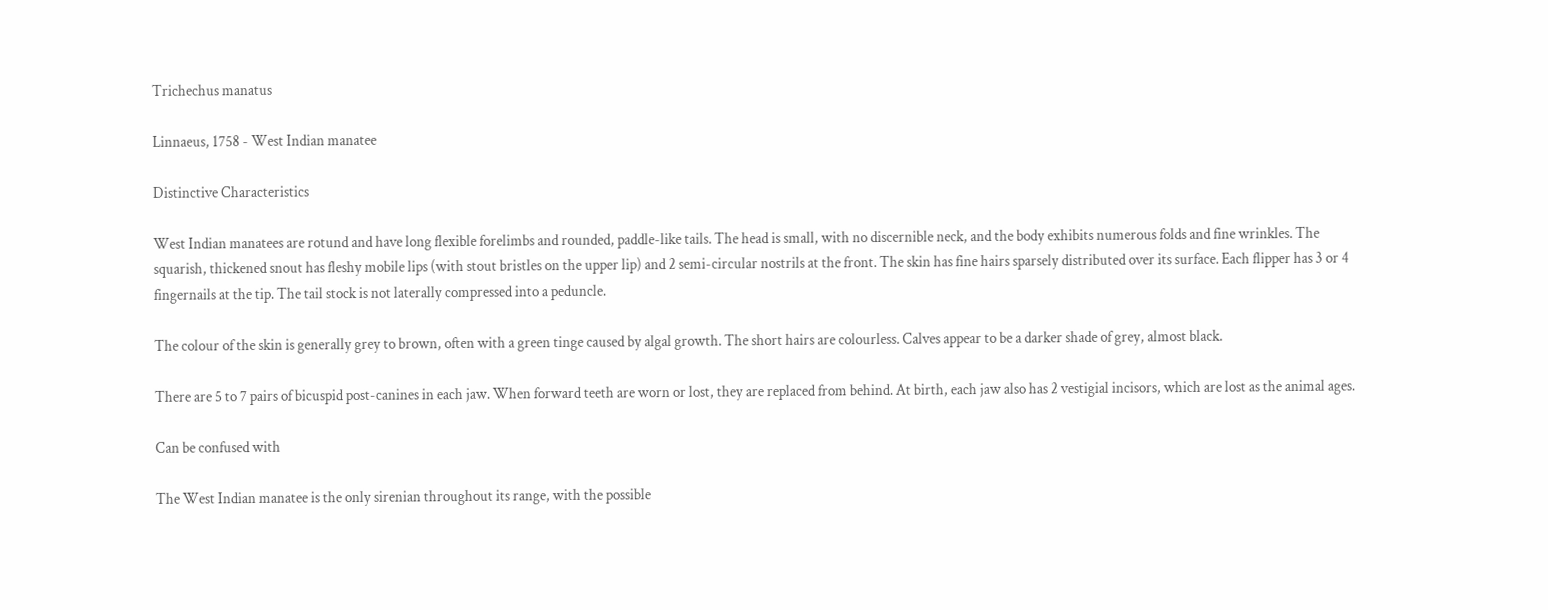Trichechus manatus

Linnaeus, 1758 - West Indian manatee

Distinctive Characteristics

West Indian manatees are rotund and have long flexible forelimbs and rounded, paddle-like tails. The head is small, with no discernible neck, and the body exhibits numerous folds and fine wrinkles. The squarish, thickened snout has fleshy mobile lips (with stout bristles on the upper lip) and 2 semi-circular nostrils at the front. The skin has fine hairs sparsely distributed over its surface. Each flipper has 3 or 4 fingernails at the tip. The tail stock is not laterally compressed into a peduncle.

The colour of the skin is generally grey to brown, often with a green tinge caused by algal growth. The short hairs are colourless. Calves appear to be a darker shade of grey, almost black.

There are 5 to 7 pairs of bicuspid post-canines in each jaw. When forward teeth are worn or lost, they are replaced from behind. At birth, each jaw also has 2 vestigial incisors, which are lost as the animal ages.

Can be confused with

The West Indian manatee is the only sirenian throughout its range, with the possible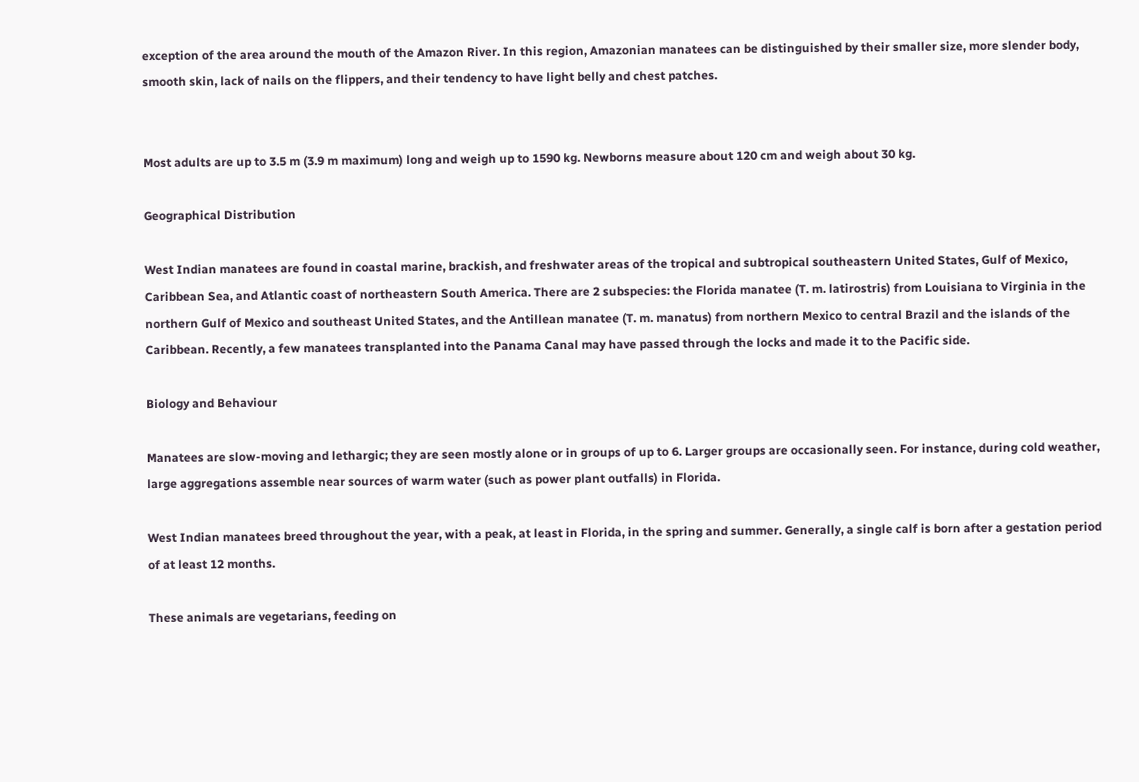exception of the area around the mouth of the Amazon River. In this region, Amazonian manatees can be distinguished by their smaller size, more slender body, smooth skin, lack of nails on the flippers, and their tendency to have light belly and chest patches.


Most adults are up to 3.5 m (3.9 m maximum) long and weigh up to 1590 kg. Newborns measure about 120 cm and weigh about 30 kg.

Geographical Distribution

West Indian manatees are found in coastal marine, brackish, and freshwater areas of the tropical and subtropical southeastern United States, Gulf of Mexico, Caribbean Sea, and Atlantic coast of northeastern South America. There are 2 subspecies: the Florida manatee (T. m. latirostris) from Louisiana to Virginia in the northern Gulf of Mexico and southeast United States, and the Antillean manatee (T. m. manatus) from northern Mexico to central Brazil and the islands of the Caribbean. Recently, a few manatees transplanted into the Panama Canal may have passed through the locks and made it to the Pacific side.

Biology and Behaviour

Manatees are slow-moving and lethargic; they are seen mostly alone or in groups of up to 6. Larger groups are occasionally seen. For instance, during cold weather, large aggregations assemble near sources of warm water (such as power plant outfalls) in Florida.

West Indian manatees breed throughout the year, with a peak, at least in Florida, in the spring and summer. Generally, a single calf is born after a gestation period of at least 12 months.

These animals are vegetarians, feeding on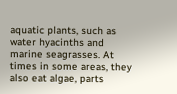aquatic plants, such as water hyacinths and marine seagrasses. At times in some areas, they also eat algae, parts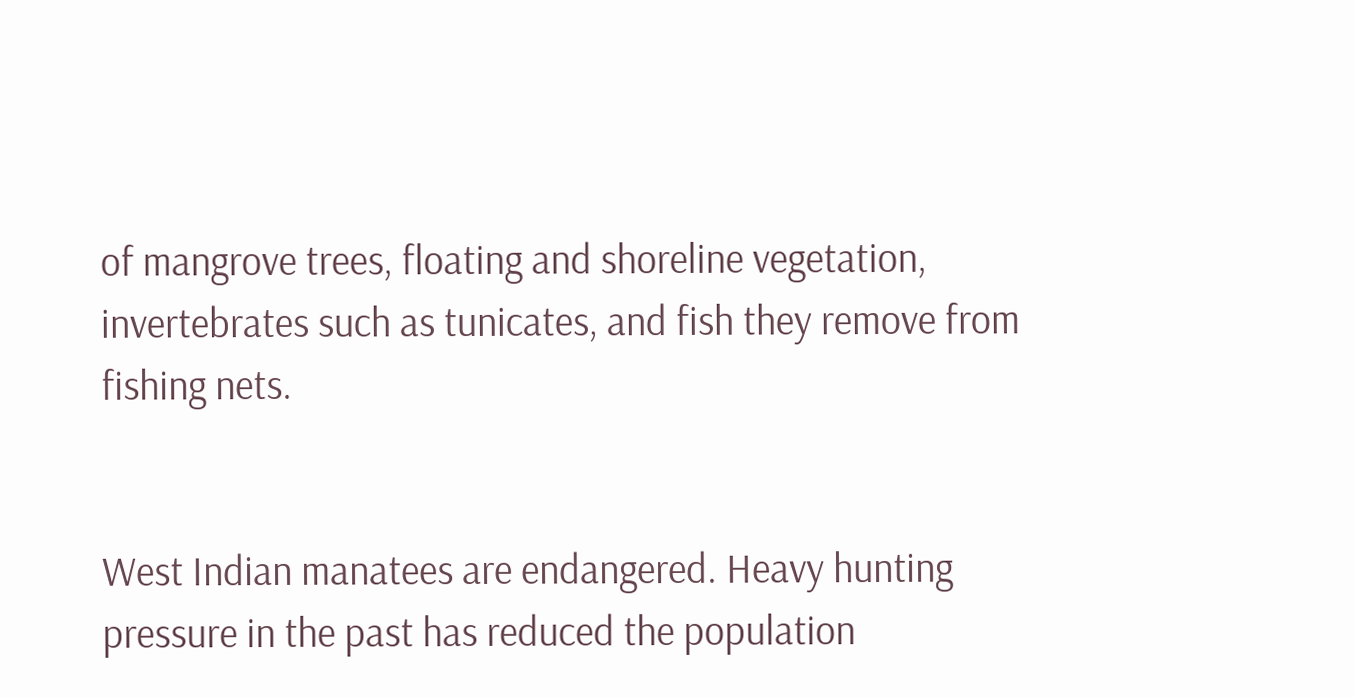of mangrove trees, floating and shoreline vegetation, invertebrates such as tunicates, and fish they remove from fishing nets.


West Indian manatees are endangered. Heavy hunting pressure in the past has reduced the population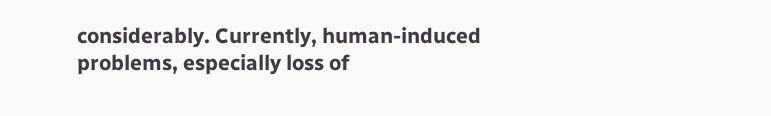considerably. Currently, human-induced problems, especially loss of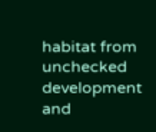habitat from unchecked development and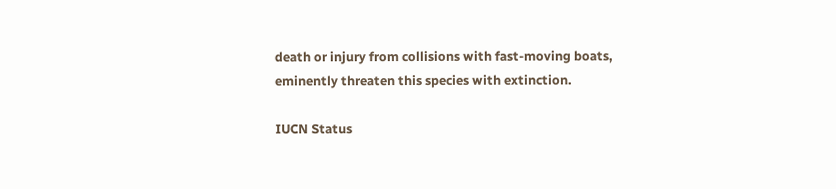death or injury from collisions with fast-moving boats, eminently threaten this species with extinction.

IUCN Status